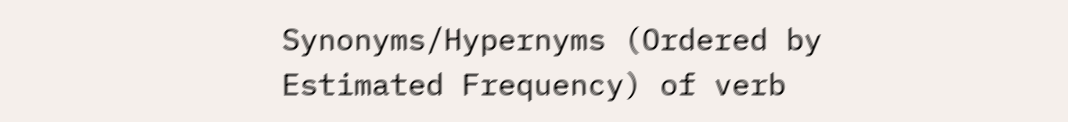Synonyms/Hypernyms (Ordered by Estimated Frequency) of verb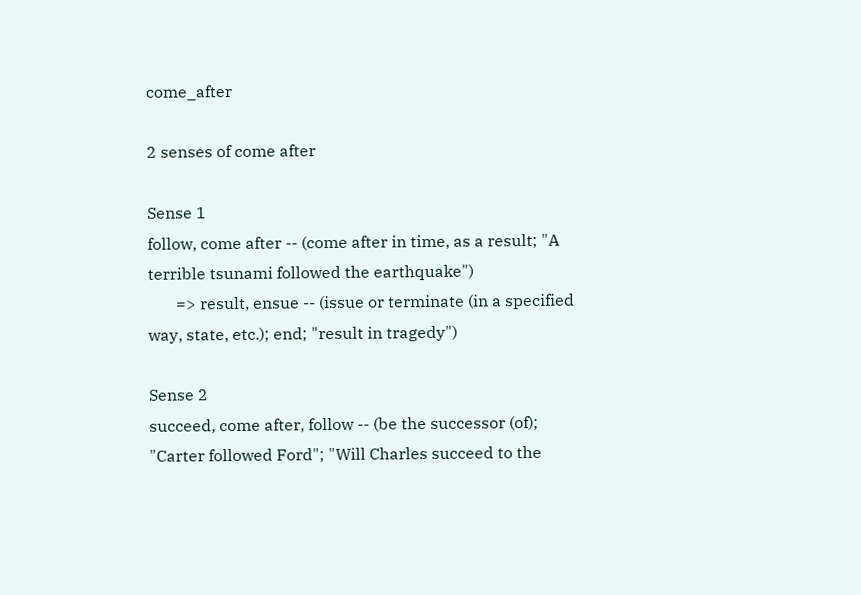come_after

2 senses of come after

Sense 1
follow, come after -- (come after in time, as a result; "A terrible tsunami followed the earthquake")
       => result, ensue -- (issue or terminate (in a specified way, state, etc.); end; "result in tragedy")

Sense 2
succeed, come after, follow -- (be the successor (of); "Carter followed Ford"; "Will Charles succeed to the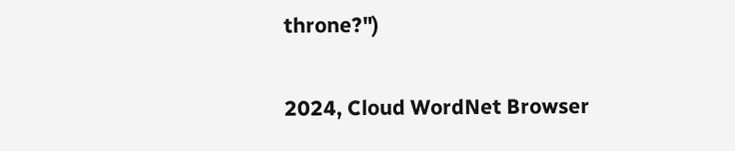throne?")

2024, Cloud WordNet Browser